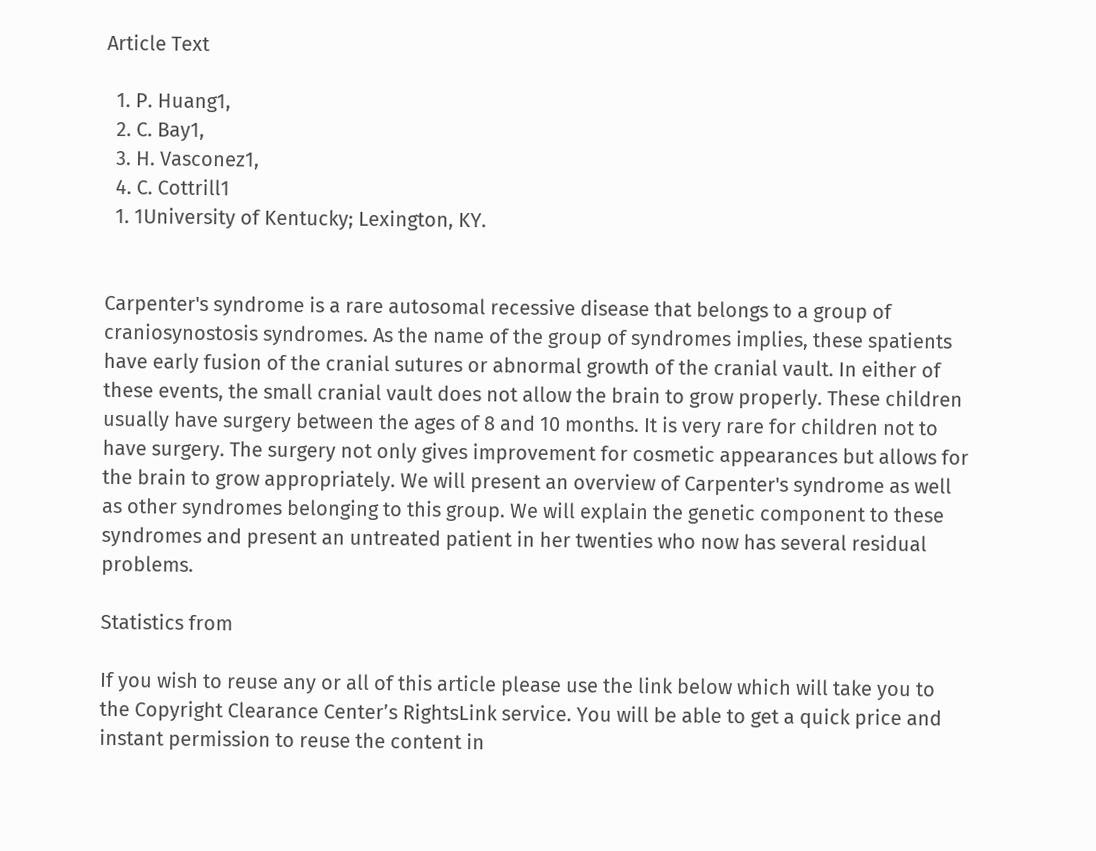Article Text

  1. P. Huang1,
  2. C. Bay1,
  3. H. Vasconez1,
  4. C. Cottrill1
  1. 1University of Kentucky; Lexington, KY.


Carpenter's syndrome is a rare autosomal recessive disease that belongs to a group of craniosynostosis syndromes. As the name of the group of syndromes implies, these spatients have early fusion of the cranial sutures or abnormal growth of the cranial vault. In either of these events, the small cranial vault does not allow the brain to grow properly. These children usually have surgery between the ages of 8 and 10 months. It is very rare for children not to have surgery. The surgery not only gives improvement for cosmetic appearances but allows for the brain to grow appropriately. We will present an overview of Carpenter's syndrome as well as other syndromes belonging to this group. We will explain the genetic component to these syndromes and present an untreated patient in her twenties who now has several residual problems.

Statistics from

If you wish to reuse any or all of this article please use the link below which will take you to the Copyright Clearance Center’s RightsLink service. You will be able to get a quick price and instant permission to reuse the content in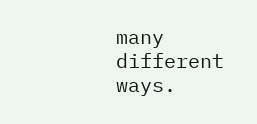many different ways.